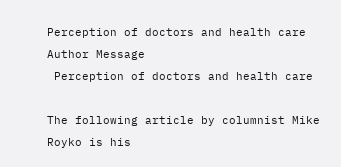Perception of doctors and health care
Author Message
 Perception of doctors and health care

The following article by columnist Mike Royko is his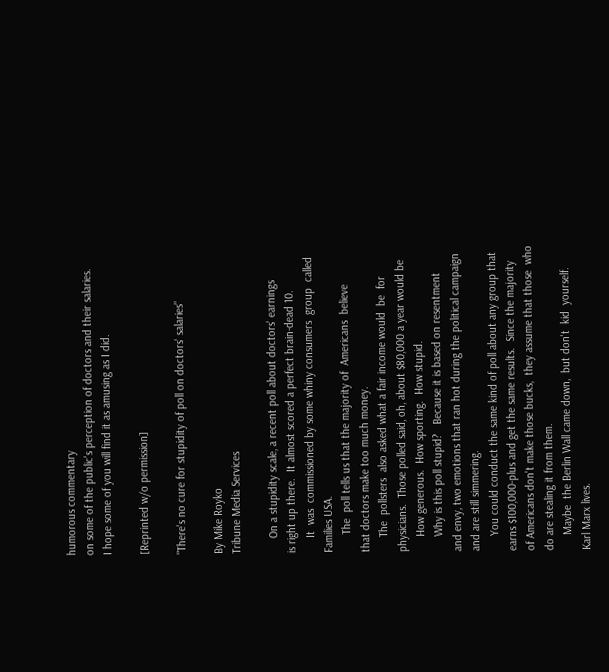humorous commentary
on some of the public's perception of doctors and their salaries.
I hope some of you will find it as amusing as I did.

[Reprinted w/o permission]

"There's no cure for stupidity of poll on doctors' salaries"

By Mike Royko
Tribune Media Services

     On a stupidity scale, a recent poll about doctors' earnings
is right up there.  It almost scored a perfect brain-dead 10.
     It  was  commissioned by some whiny consumers  group  called
Families USA.
      The  poll tells us that the majority of  Americans  believe
that doctors make too much money.
     The  pollsters  also asked what a fair income would  be  for
physicians.  Those polled said, oh, about $80,000 a year would be
     How generous.  How sporting.  How stupid.
     Why is this poll stupid?   Because it is based on resentment
and envy, two emotions that ran hot during the political campaign
and are still simmering.
     You could conduct the same kind of poll about any group that
earns $100,000-plus and get the same results.  Since the majority
of Americans don't make those bucks,  they assume that those  who
do are stealing it from them.
     Maybe  the Berlin Wall came down,  but don't  kid  yourself.
Karl Marx lives.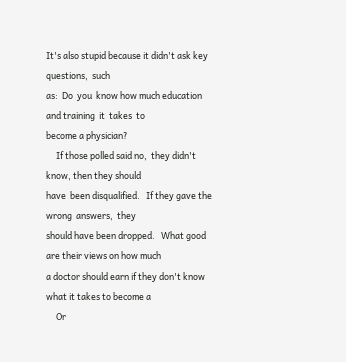It's also stupid because it didn't ask key  questions,  such
as:  Do  you  know how much education and training  it  takes  to
become a physician?
     If those polled said no,  they didn't know, then they should
have  been disqualified.   If they gave the wrong  answers,  they
should have been dropped.   What good are their views on how much
a doctor should earn if they don't know what it takes to become a
     Or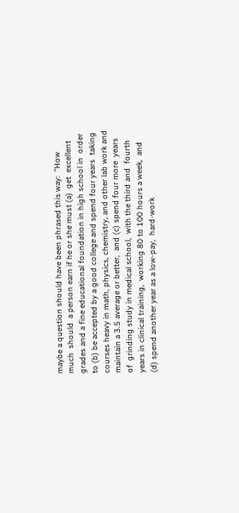maybe a question should have been phrased this way:  "How
much  should  a person earn if he or she must (a)  get  excellent
grades and a fine educational foundation in high school in  order
to (b) be accepted by a good college and spend four years  taking
courses heavy in math, physics, chemistry, and other lab work and
maintain a 3.5 average or better,  and (c) spend four more  years
of  grinding study in medical school,  with the third and  fourth
years in clinical training,  working 80 to 100 hours a week,  and
(d) spend another year as a low-pay,  hard-work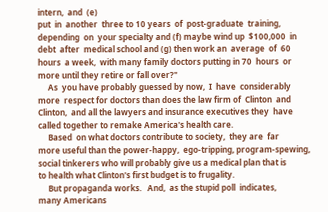intern,  and  (e)
put  in  another  three to 10 years  of  post-graduate  training,
depending  on  your specialty and (f) maybe wind up  $100,000  in
debt  after  medical school and (g) then work an  average  of  60
hours  a week,  with many family doctors putting in 70  hours  or
more until they retire or fall over?"
     As  you have probably guessed by now,  I  have  considerably
more  respect for doctors than does the law firm of  Clinton  and
Clinton,  and all the lawyers and insurance executives they  have
called together to remake America's health care.
     Based  on what doctors contribute to society,  they are  far
more useful than the power-happy,  ego-tripping, program-spewing,
social tinkerers who will probably give us a medical plan that is
to health what Clinton's first budget is to frugality.
     But propaganda works.   And,  as the stupid poll  indicates,
many Americans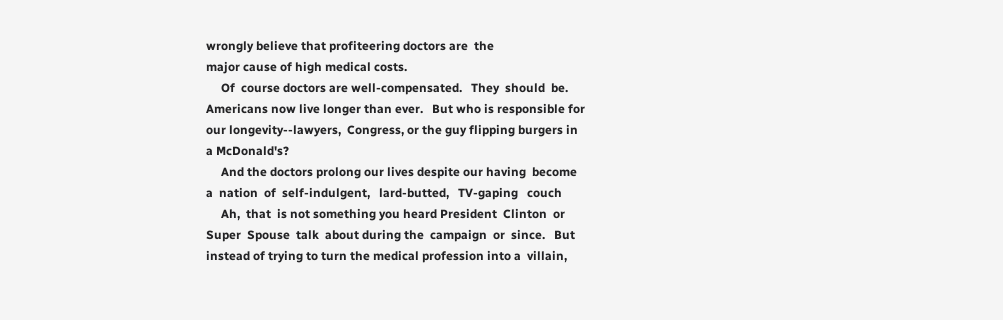wrongly believe that profiteering doctors are  the
major cause of high medical costs.
     Of  course doctors are well-compensated.   They  should  be.
Americans now live longer than ever.   But who is responsible for
our longevity--lawyers,  Congress, or the guy flipping burgers in
a McDonald's?
     And the doctors prolong our lives despite our having  become
a  nation  of  self-indulgent,   lard-butted,   TV-gaping   couch
     Ah,  that  is not something you heard President  Clinton  or
Super  Spouse  talk  about during the  campaign  or  since.   But
instead of trying to turn the medical profession into a  villain,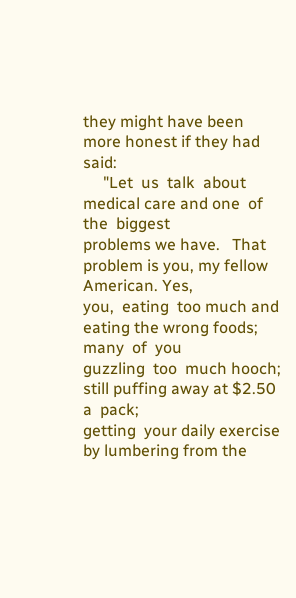they might have been more honest if they had said:
     "Let  us  talk  about medical care and one  of  the  biggest
problems we have.   That problem is you, my fellow American. Yes,
you,  eating  too much and eating the wrong foods;  many  of  you
guzzling  too  much hooch;  still puffing away at $2.50  a  pack;
getting  your daily exercise by lumbering from the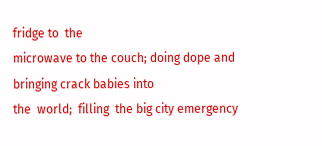fridge to  the
microwave to the couch; doing dope and bringing crack babies into
the  world;  filling  the big city emergency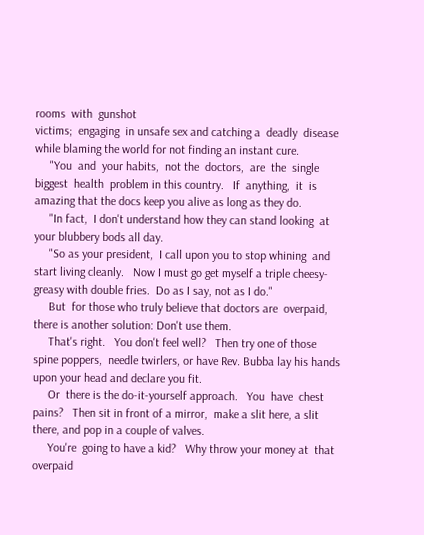rooms  with  gunshot
victims;  engaging  in unsafe sex and catching a  deadly  disease
while blaming the world for not finding an instant cure.
     "You  and  your habits,  not the  doctors,  are  the  single
biggest  health  problem in this country.   If  anything,  it  is
amazing that the docs keep you alive as long as they do.
     "In fact,  I don't understand how they can stand looking  at
your blubbery bods all day.
     "So as your president,  I call upon you to stop whining  and
start living cleanly.   Now I must go get myself a triple cheesy-
greasy with double fries.  Do as I say, not as I do."
     But  for those who truly believe that doctors are  overpaid,
there is another solution: Don't use them.
     That's right.   You don't feel well?   Then try one of those
spine poppers,  needle twirlers, or have Rev. Bubba lay his hands
upon your head and declare you fit.
     Or  there is the do-it-yourself approach.   You  have  chest
pains?   Then sit in front of a mirror,  make a slit here, a slit
there, and pop in a couple of valves.
     You're  going to have a kid?   Why throw your money at  that
overpaid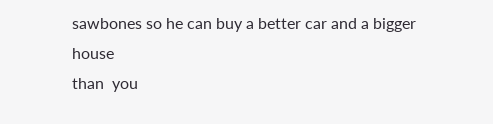sawbones so he can buy a better car and a bigger  house
than  you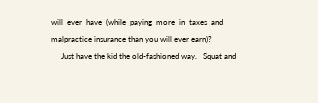will  ever  have  (while  paying  more  in  taxes  and
malpractice insurance than you will ever earn)?
     Just have the kid the old-fashioned way.   Squat and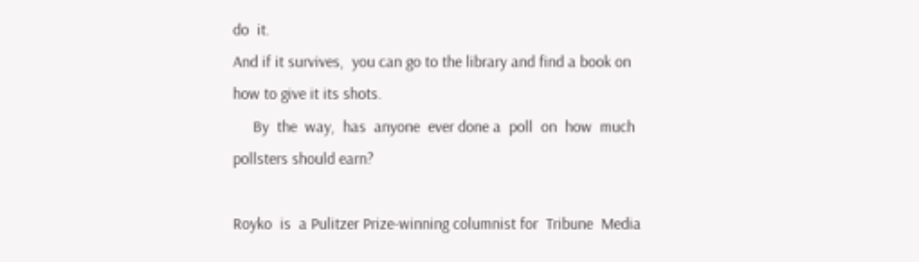do  it.
And if it survives,  you can go to the library and find a book on
how to give it its shots.
     By  the  way,  has  anyone  ever done a  poll  on  how  much
pollsters should earn?

Royko  is  a Pulitzer Prize-winning columnist for  Tribune  Media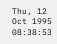Thu, 12 Oct 1995 08:38:53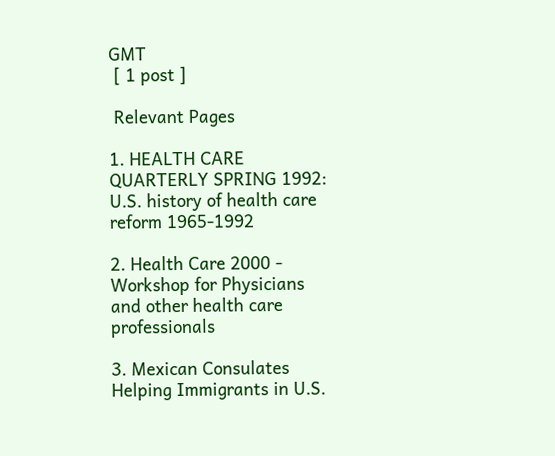GMT
 [ 1 post ]

 Relevant Pages

1. HEALTH CARE QUARTERLY SPRING 1992: U.S. history of health care reform 1965-1992

2. Health Care 2000 - Workshop for Physicians and other health care professionals

3. Mexican Consulates Helping Immigrants in U.S.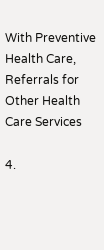With Preventive Health Care, Referrals for Other Health Care Services

4.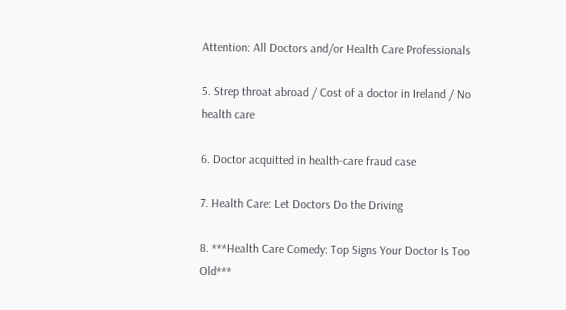Attention: All Doctors and/or Health Care Professionals

5. Strep throat abroad / Cost of a doctor in Ireland / No health care

6. Doctor acquitted in health-care fraud case

7. Health Care: Let Doctors Do the Driving

8. ***Health Care Comedy: Top Signs Your Doctor Is Too Old***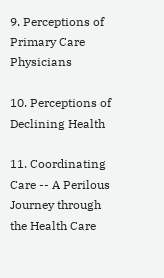9. Perceptions of Primary Care Physicians

10. Perceptions of Declining Health

11. Coordinating Care -- A Perilous Journey through the Health Care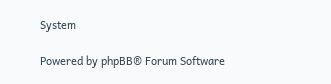System

Powered by phpBB® Forum Software